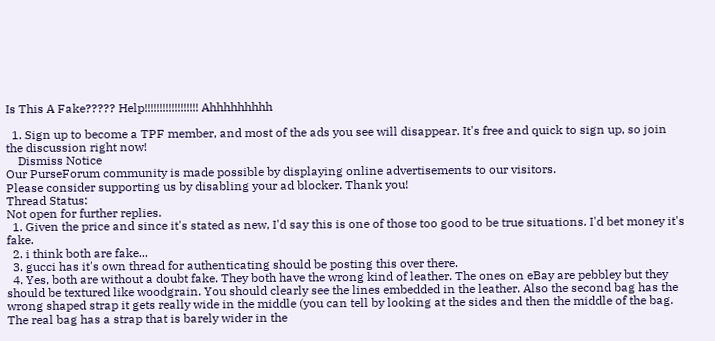Is This A Fake????? Help!!!!!!!!!!!!!!!!!! Ahhhhhhhhh

  1. Sign up to become a TPF member, and most of the ads you see will disappear. It's free and quick to sign up, so join the discussion right now!
    Dismiss Notice
Our PurseForum community is made possible by displaying online advertisements to our visitors.
Please consider supporting us by disabling your ad blocker. Thank you!
Thread Status:
Not open for further replies.
  1. Given the price and since it's stated as new, I'd say this is one of those too good to be true situations. I'd bet money it's fake.
  2. i think both are fake...
  3. gucci has it's own thread for authenticating should be posting this over there.
  4. Yes, both are without a doubt fake. They both have the wrong kind of leather. The ones on eBay are pebbley but they should be textured like woodgrain. You should clearly see the lines embedded in the leather. Also the second bag has the wrong shaped strap it gets really wide in the middle (you can tell by looking at the sides and then the middle of the bag. The real bag has a strap that is barely wider in the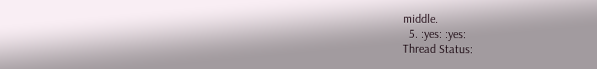middle.
  5. :yes: :yes:
Thread Status: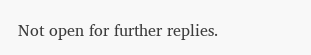Not open for further replies.